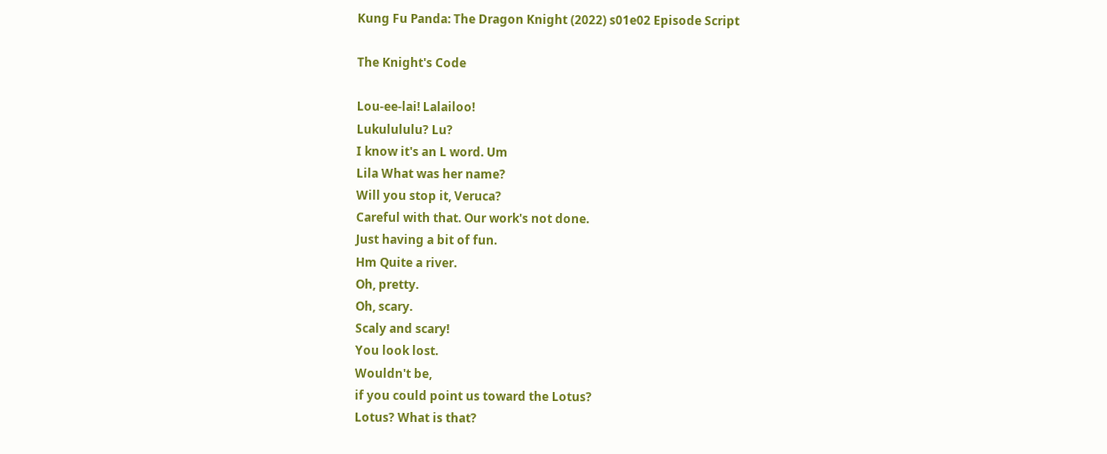Kung Fu Panda: The Dragon Knight (2022) s01e02 Episode Script

The Knight's Code

Lou-ee-lai! Lalailoo!
Lukulululu? Lu?
I know it's an L word. Um
Lila What was her name?
Will you stop it, Veruca?
Careful with that. Our work's not done.
Just having a bit of fun.
Hm Quite a river.
Oh, pretty.
Oh, scary.
Scaly and scary!
You look lost.
Wouldn't be,
if you could point us toward the Lotus?
Lotus? What is that?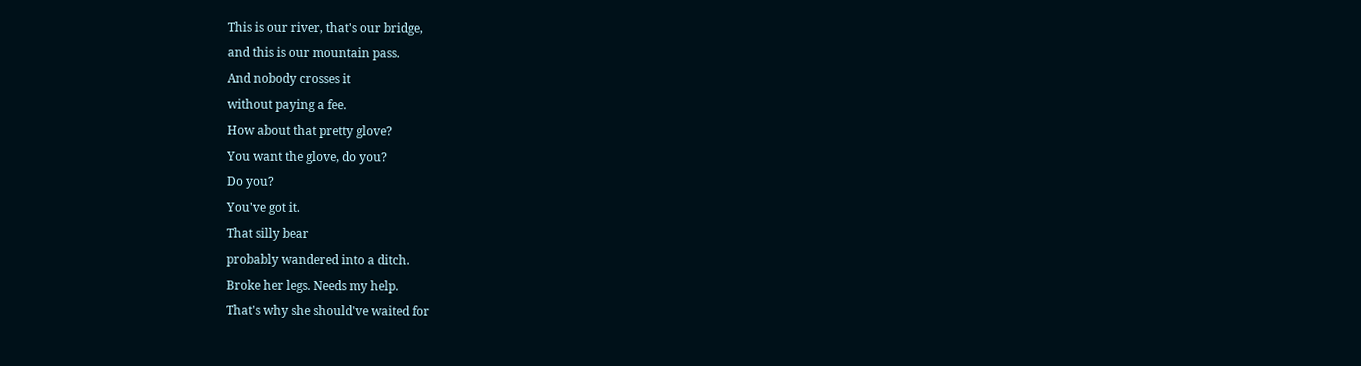This is our river, that's our bridge,
and this is our mountain pass.
And nobody crosses it
without paying a fee.
How about that pretty glove?
You want the glove, do you?
Do you?
You've got it.
That silly bear
probably wandered into a ditch.
Broke her legs. Needs my help.
That's why she should've waited for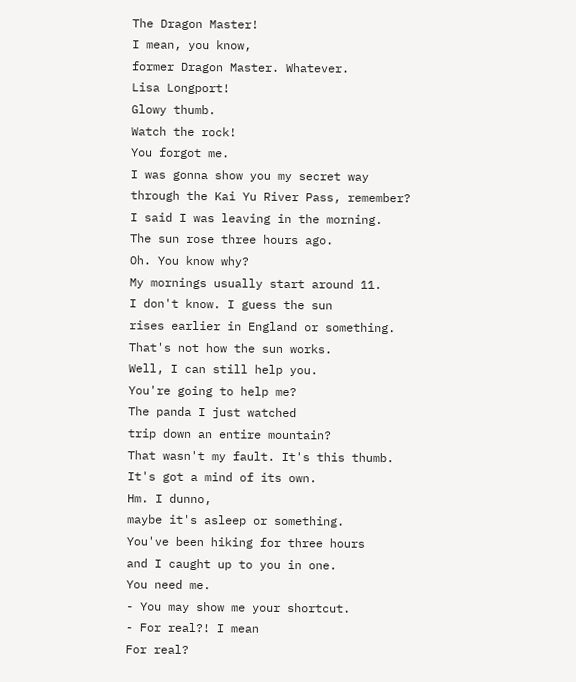The Dragon Master!
I mean, you know,
former Dragon Master. Whatever.
Lisa Longport!
Glowy thumb.
Watch the rock!
You forgot me.
I was gonna show you my secret way
through the Kai Yu River Pass, remember?
I said I was leaving in the morning.
The sun rose three hours ago.
Oh. You know why?
My mornings usually start around 11.
I don't know. I guess the sun
rises earlier in England or something.
That's not how the sun works.
Well, I can still help you.
You're going to help me?
The panda I just watched
trip down an entire mountain?
That wasn't my fault. It's this thumb.
It's got a mind of its own.
Hm. I dunno,
maybe it's asleep or something.
You've been hiking for three hours
and I caught up to you in one.
You need me.
- You may show me your shortcut.
- For real?! I mean
For real?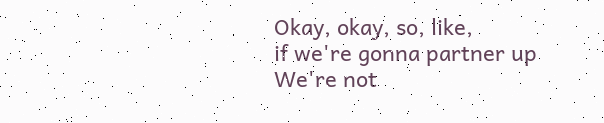Okay, okay, so, like,
if we're gonna partner up
We're not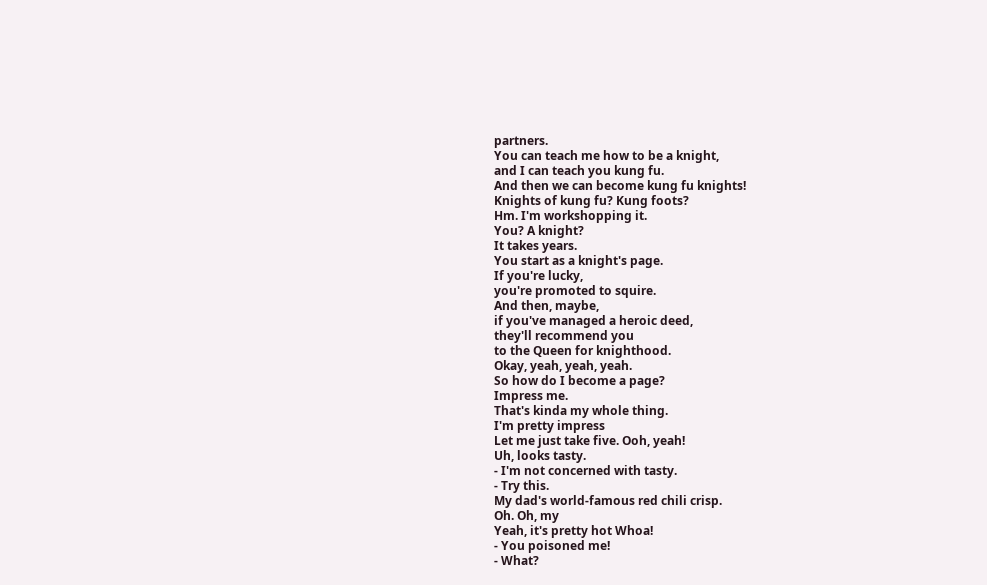partners.
You can teach me how to be a knight,
and I can teach you kung fu.
And then we can become kung fu knights!
Knights of kung fu? Kung foots?
Hm. I'm workshopping it.
You? A knight?
It takes years.
You start as a knight's page.
If you're lucky,
you're promoted to squire.
And then, maybe,
if you've managed a heroic deed,
they'll recommend you
to the Queen for knighthood.
Okay, yeah, yeah, yeah.
So how do I become a page?
Impress me.
That's kinda my whole thing.
I'm pretty impress
Let me just take five. Ooh, yeah!
Uh, looks tasty.
- I'm not concerned with tasty.
- Try this.
My dad's world-famous red chili crisp.
Oh. Oh, my
Yeah, it's pretty hot Whoa!
- You poisoned me!
- What?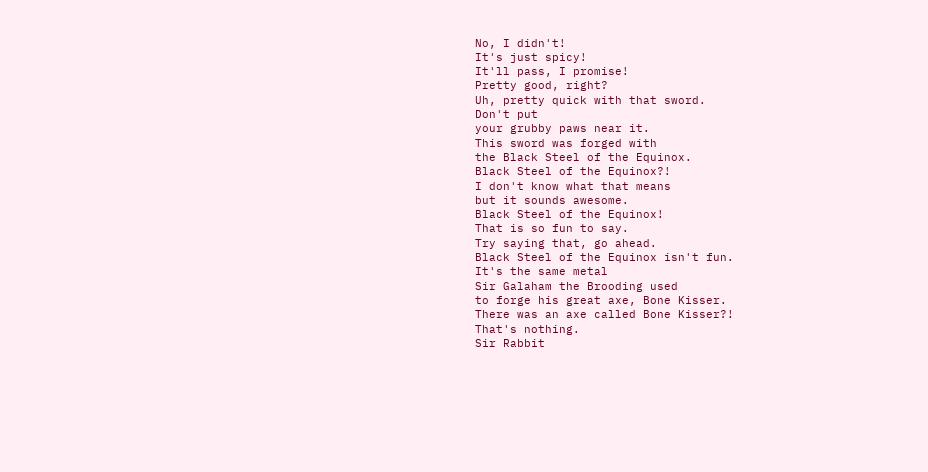No, I didn't!
It's just spicy!
It'll pass, I promise!
Pretty good, right?
Uh, pretty quick with that sword.
Don't put
your grubby paws near it.
This sword was forged with
the Black Steel of the Equinox.
Black Steel of the Equinox?!
I don't know what that means
but it sounds awesome.
Black Steel of the Equinox!
That is so fun to say.
Try saying that, go ahead.
Black Steel of the Equinox isn't fun.
It's the same metal
Sir Galaham the Brooding used
to forge his great axe, Bone Kisser.
There was an axe called Bone Kisser?!
That's nothing.
Sir Rabbit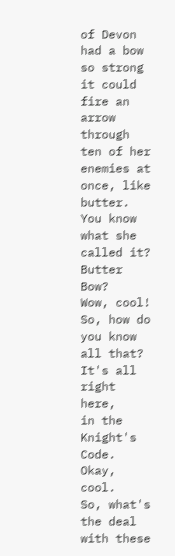of Devon had a bow so strong
it could fire an arrow through
ten of her enemies at once, like butter.
You know what she called it?
Butter Bow?
Wow, cool!
So, how do you know all that?
It's all right here,
in the Knight's Code.
Okay, cool.
So, what's the deal with these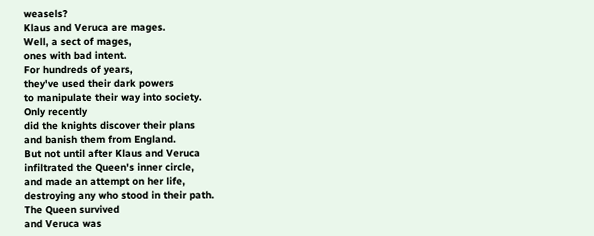weasels?
Klaus and Veruca are mages.
Well, a sect of mages,
ones with bad intent.
For hundreds of years,
they've used their dark powers
to manipulate their way into society.
Only recently
did the knights discover their plans
and banish them from England.
But not until after Klaus and Veruca
infiltrated the Queen's inner circle,
and made an attempt on her life,
destroying any who stood in their path.
The Queen survived
and Veruca was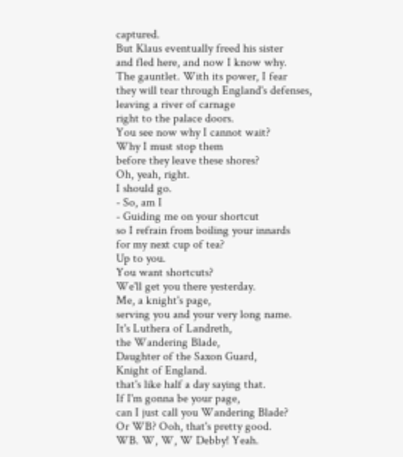captured.
But Klaus eventually freed his sister
and fled here, and now I know why.
The gauntlet. With its power, I fear
they will tear through England's defenses,
leaving a river of carnage
right to the palace doors.
You see now why I cannot wait?
Why I must stop them
before they leave these shores?
Oh, yeah, right.
I should go.
- So, am I
- Guiding me on your shortcut
so I refrain from boiling your innards
for my next cup of tea?
Up to you.
You want shortcuts?
We'll get you there yesterday.
Me, a knight's page,
serving you and your very long name.
It's Luthera of Landreth,
the Wandering Blade,
Daughter of the Saxon Guard,
Knight of England.
that's like half a day saying that.
If I'm gonna be your page,
can I just call you Wandering Blade?
Or WB? Ooh, that's pretty good.
WB. W, W, W Debby! Yeah.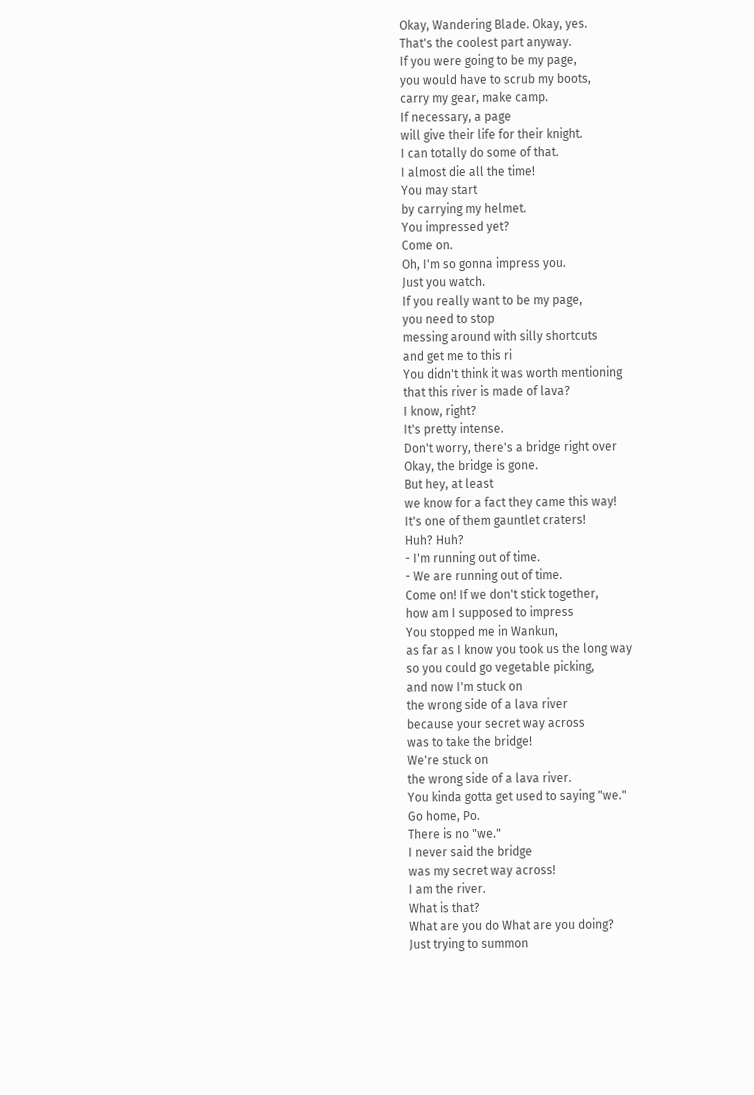Okay, Wandering Blade. Okay, yes.
That's the coolest part anyway.
If you were going to be my page,
you would have to scrub my boots,
carry my gear, make camp.
If necessary, a page
will give their life for their knight.
I can totally do some of that.
I almost die all the time!
You may start
by carrying my helmet.
You impressed yet?
Come on.
Oh, I'm so gonna impress you.
Just you watch.
If you really want to be my page,
you need to stop
messing around with silly shortcuts
and get me to this ri
You didn't think it was worth mentioning
that this river is made of lava?
I know, right?
It's pretty intense.
Don't worry, there's a bridge right over
Okay, the bridge is gone.
But hey, at least
we know for a fact they came this way!
It's one of them gauntlet craters!
Huh? Huh?
- I'm running out of time.
- We are running out of time.
Come on! If we don't stick together,
how am I supposed to impress
You stopped me in Wankun,
as far as I know you took us the long way
so you could go vegetable picking,
and now I'm stuck on
the wrong side of a lava river
because your secret way across
was to take the bridge!
We're stuck on
the wrong side of a lava river.
You kinda gotta get used to saying "we."
Go home, Po.
There is no "we."
I never said the bridge
was my secret way across!
I am the river.
What is that?
What are you do What are you doing?
Just trying to summon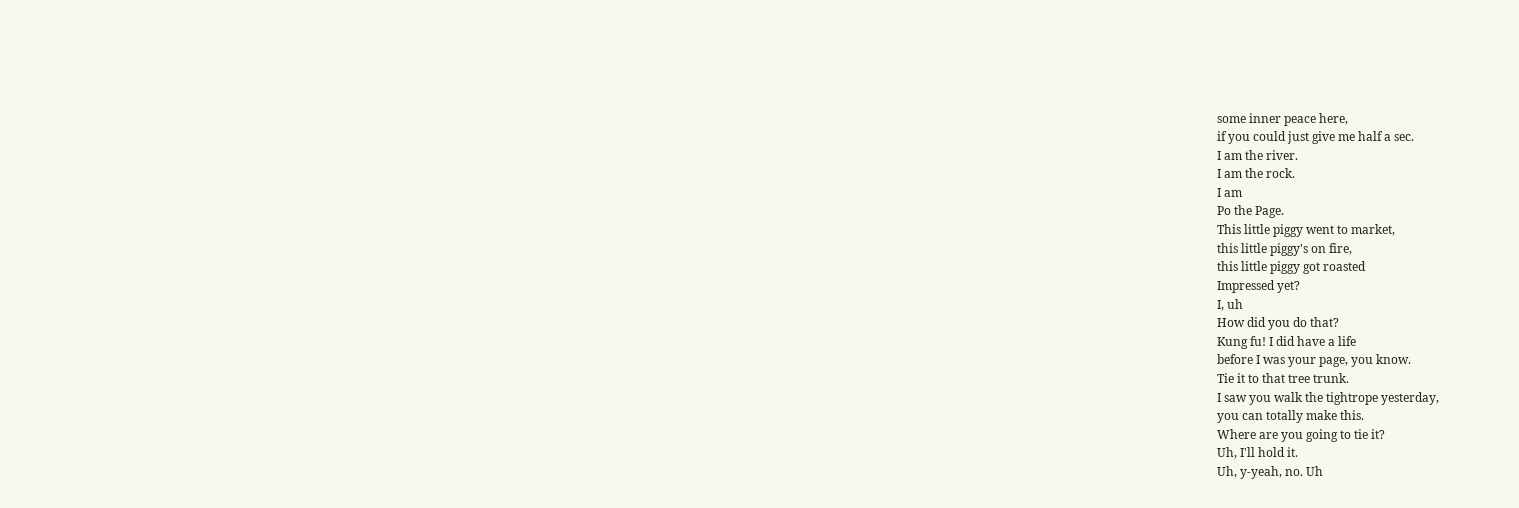some inner peace here,
if you could just give me half a sec.
I am the river.
I am the rock.
I am
Po the Page.
This little piggy went to market,
this little piggy's on fire,
this little piggy got roasted
Impressed yet?
I, uh
How did you do that?
Kung fu! I did have a life
before I was your page, you know.
Tie it to that tree trunk.
I saw you walk the tightrope yesterday,
you can totally make this.
Where are you going to tie it?
Uh, I'll hold it.
Uh, y-yeah, no. Uh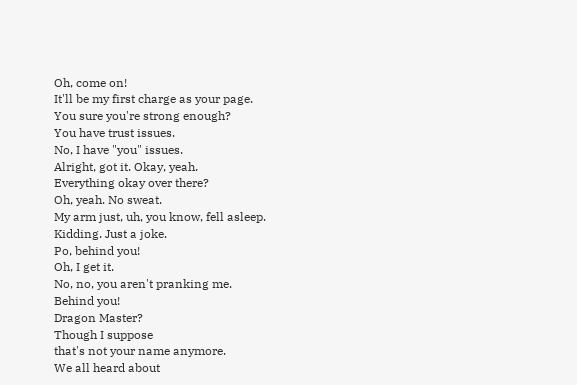Oh, come on!
It'll be my first charge as your page.
You sure you're strong enough?
You have trust issues.
No, I have "you" issues.
Alright, got it. Okay, yeah.
Everything okay over there?
Oh, yeah. No sweat.
My arm just, uh, you know, fell asleep.
Kidding. Just a joke.
Po, behind you!
Oh, I get it.
No, no, you aren't pranking me.
Behind you!
Dragon Master?
Though I suppose
that's not your name anymore.
We all heard about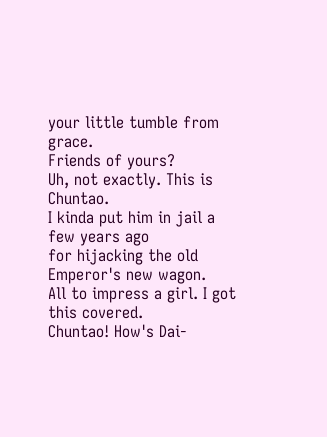your little tumble from grace.
Friends of yours?
Uh, not exactly. This is Chuntao.
I kinda put him in jail a few years ago
for hijacking the old Emperor's new wagon.
All to impress a girl. I got this covered.
Chuntao! How's Dai-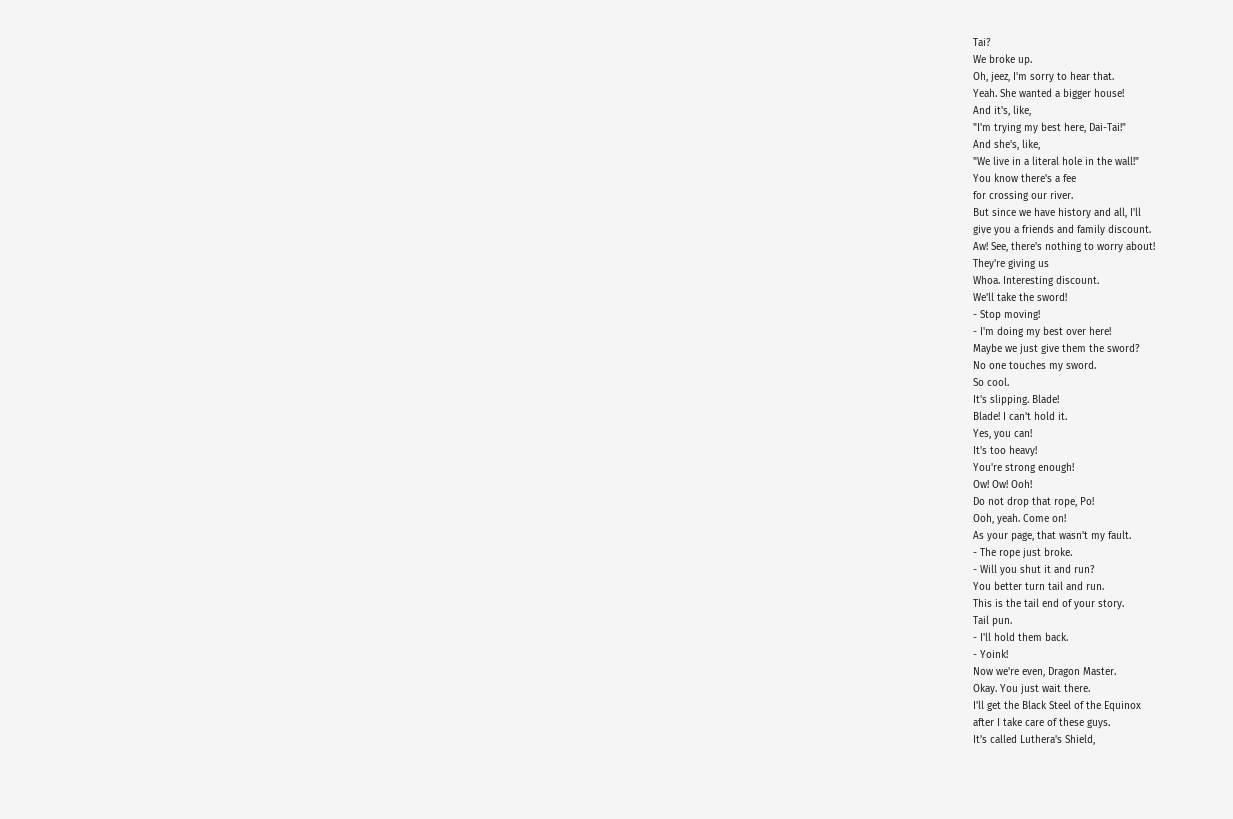Tai?
We broke up.
Oh, jeez, I'm sorry to hear that.
Yeah. She wanted a bigger house!
And it's, like,
"I'm trying my best here, Dai-Tai!"
And she's, like,
"We live in a literal hole in the wall!"
You know there's a fee
for crossing our river.
But since we have history and all, I'll
give you a friends and family discount.
Aw! See, there's nothing to worry about!
They're giving us
Whoa. Interesting discount.
We'll take the sword!
- Stop moving!
- I'm doing my best over here!
Maybe we just give them the sword?
No one touches my sword.
So cool.
It's slipping. Blade!
Blade! I can't hold it.
Yes, you can!
It's too heavy!
You're strong enough!
Ow! Ow! Ooh!
Do not drop that rope, Po!
Ooh, yeah. Come on!
As your page, that wasn't my fault.
- The rope just broke.
- Will you shut it and run?
You better turn tail and run.
This is the tail end of your story.
Tail pun.
- I'll hold them back.
- Yoink!
Now we're even, Dragon Master.
Okay. You just wait there.
I'll get the Black Steel of the Equinox
after I take care of these guys.
It's called Luthera's Shield,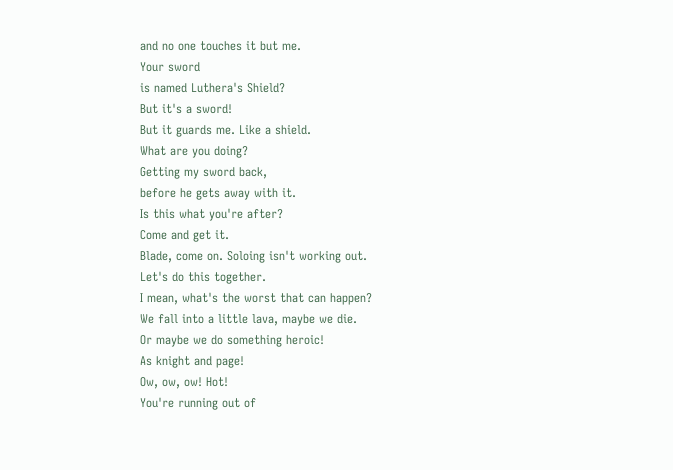and no one touches it but me.
Your sword
is named Luthera's Shield?
But it's a sword!
But it guards me. Like a shield.
What are you doing?
Getting my sword back,
before he gets away with it.
Is this what you're after?
Come and get it.
Blade, come on. Soloing isn't working out.
Let's do this together.
I mean, what's the worst that can happen?
We fall into a little lava, maybe we die.
Or maybe we do something heroic!
As knight and page!
Ow, ow, ow! Hot!
You're running out of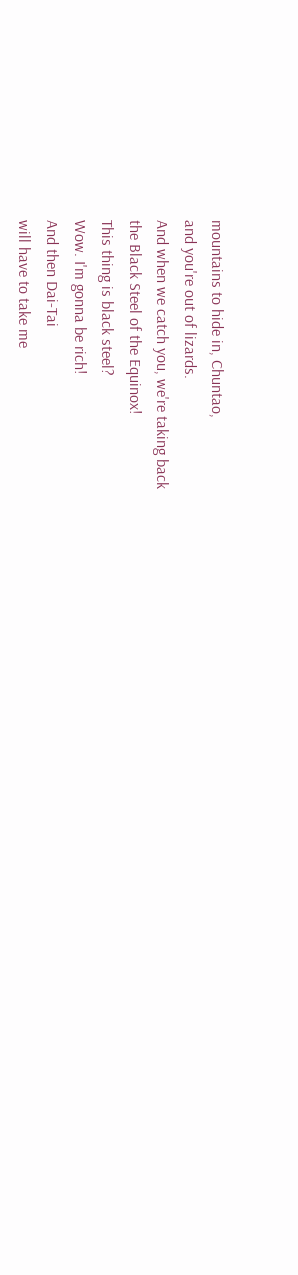mountains to hide in, Chuntao,
and you're out of lizards.
And when we catch you, we're taking back
the Black Steel of the Equinox!
This thing is black steel?
Wow. I'm gonna be rich!
And then Dai-Tai
will have to take me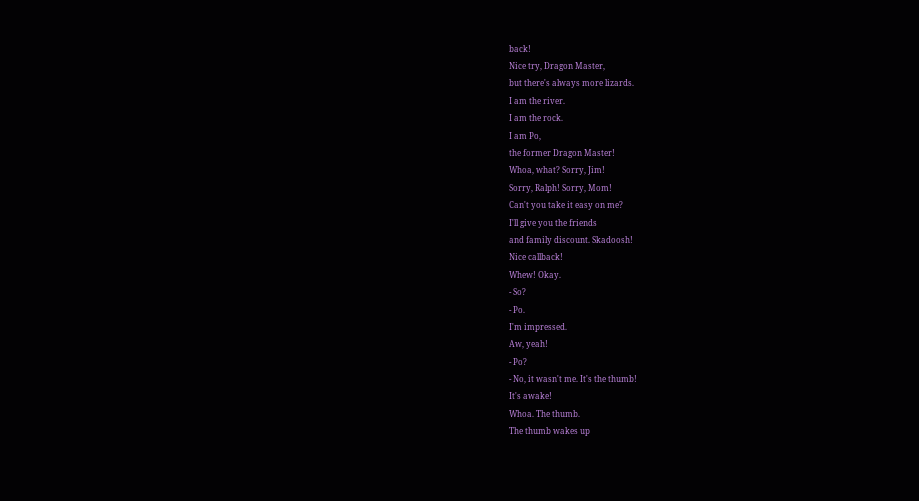back!
Nice try, Dragon Master,
but there's always more lizards.
I am the river.
I am the rock.
I am Po,
the former Dragon Master!
Whoa, what? Sorry, Jim!
Sorry, Ralph! Sorry, Mom!
Can't you take it easy on me?
I'll give you the friends
and family discount. Skadoosh!
Nice callback!
Whew! Okay.
- So?
- Po.
I'm impressed.
Aw, yeah!
- Po?
- No, it wasn't me. It's the thumb!
It's awake!
Whoa. The thumb.
The thumb wakes up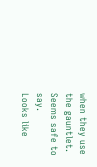when they use the gauntlet.
Seems safe to say.
Looks like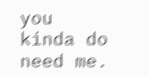you kinda do need me.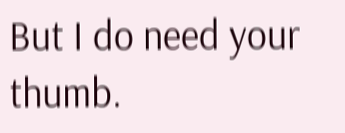But I do need your thumb.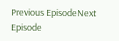Previous EpisodeNext Episode